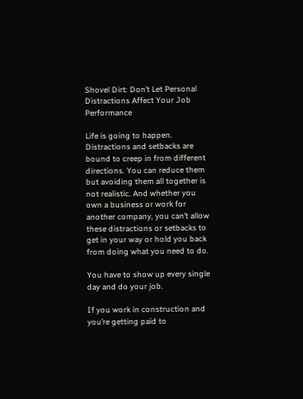Shovel Dirt: Don’t Let Personal Distractions Affect Your Job Performance

Life is going to happen. Distractions and setbacks are bound to creep in from different directions. You can reduce them but avoiding them all together is not realistic. And whether you own a business or work for another company, you can’t allow these distractions or setbacks to get in your way or hold you back from doing what you need to do.

You have to show up every single day and do your job.

If you work in construction and you’re getting paid to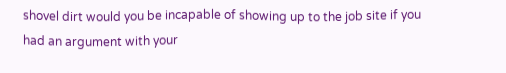shovel dirt would you be incapable of showing up to the job site if you had an argument with your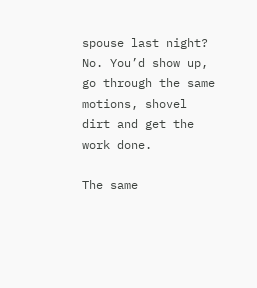spouse last night? No. You’d show up, go through the same motions, shovel dirt and get the work done.

The same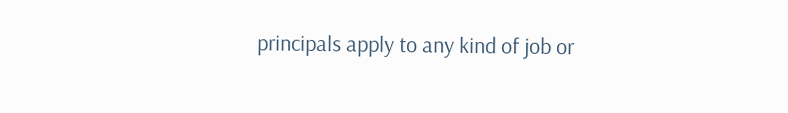principals apply to any kind of job or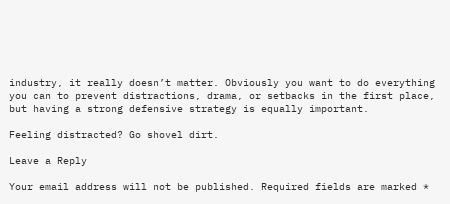industry, it really doesn’t matter. Obviously you want to do everything you can to prevent distractions, drama, or setbacks in the first place, but having a strong defensive strategy is equally important.

Feeling distracted? Go shovel dirt.

Leave a Reply

Your email address will not be published. Required fields are marked *